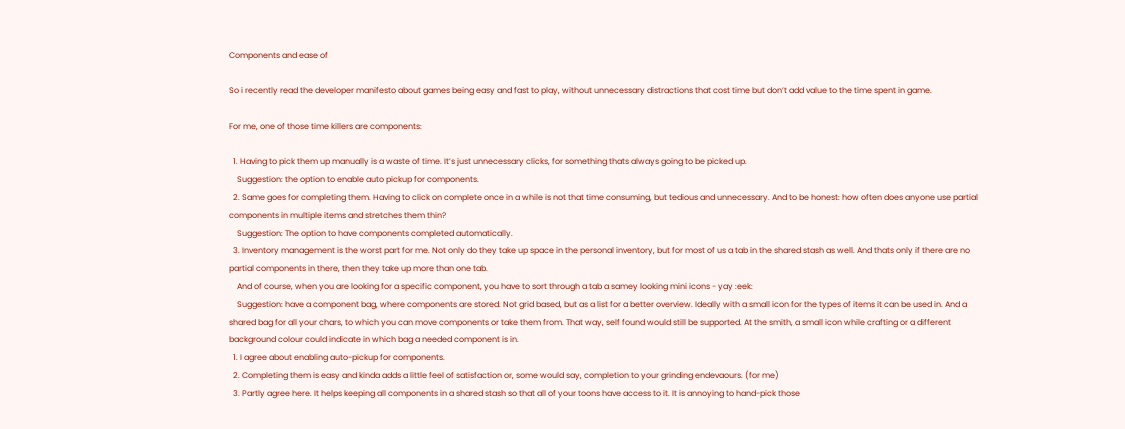Components and ease of

So i recently read the developer manifesto about games being easy and fast to play, without unnecessary distractions that cost time but don’t add value to the time spent in game.

For me, one of those time killers are components:

  1. Having to pick them up manually is a waste of time. It’s just unnecessary clicks, for something thats always going to be picked up.
    Suggestion: the option to enable auto pickup for components.
  2. Same goes for completing them. Having to click on complete once in a while is not that time consuming, but tedious and unnecessary. And to be honest: how often does anyone use partial components in multiple items and stretches them thin?
    Suggestion: The option to have components completed automatically.
  3. Inventory management is the worst part for me. Not only do they take up space in the personal inventory, but for most of us a tab in the shared stash as well. And thats only if there are no partial components in there, then they take up more than one tab.
    And of course, when you are looking for a specific component, you have to sort through a tab a samey looking mini icons - yay :eek:
    Suggestion: have a component bag, where components are stored. Not grid based, but as a list for a better overview. Ideally with a small icon for the types of items it can be used in. And a shared bag for all your chars, to which you can move components or take them from. That way, self found would still be supported. At the smith, a small icon while crafting or a different background colour could indicate in which bag a needed component is in.
  1. I agree about enabling auto-pickup for components.
  2. Completing them is easy and kinda adds a little feel of satisfaction or, some would say, completion to your grinding endevaours. (for me)
  3. Partly agree here. It helps keeping all components in a shared stash so that all of your toons have access to it. It is annoying to hand-pick those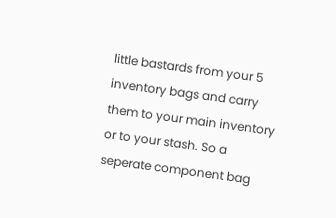little bastards from your 5 inventory bags and carry them to your main inventory or to your stash. So a seperate component bag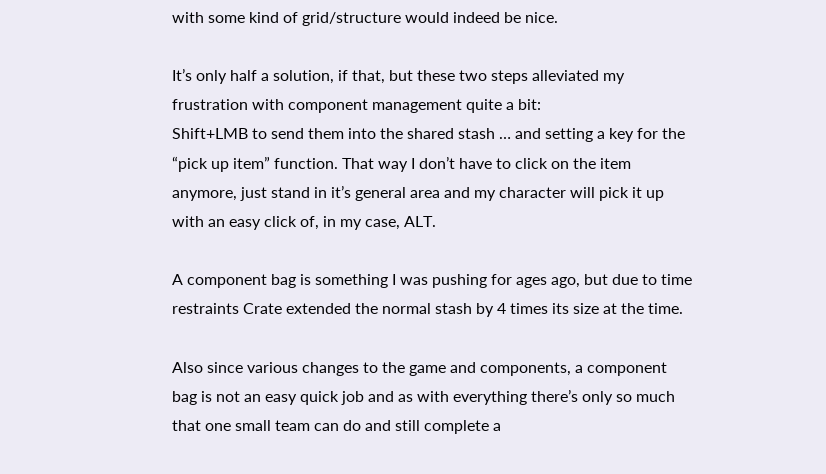with some kind of grid/structure would indeed be nice.

It’s only half a solution, if that, but these two steps alleviated my frustration with component management quite a bit:
Shift+LMB to send them into the shared stash … and setting a key for the “pick up item” function. That way I don’t have to click on the item anymore, just stand in it’s general area and my character will pick it up with an easy click of, in my case, ALT.

A component bag is something I was pushing for ages ago, but due to time restraints Crate extended the normal stash by 4 times its size at the time.

Also since various changes to the game and components, a component bag is not an easy quick job and as with everything there’s only so much that one small team can do and still complete a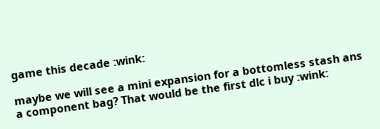game this decade :wink:

maybe we will see a mini expansion for a bottomless stash ans a component bag? That would be the first dlc i buy :wink: